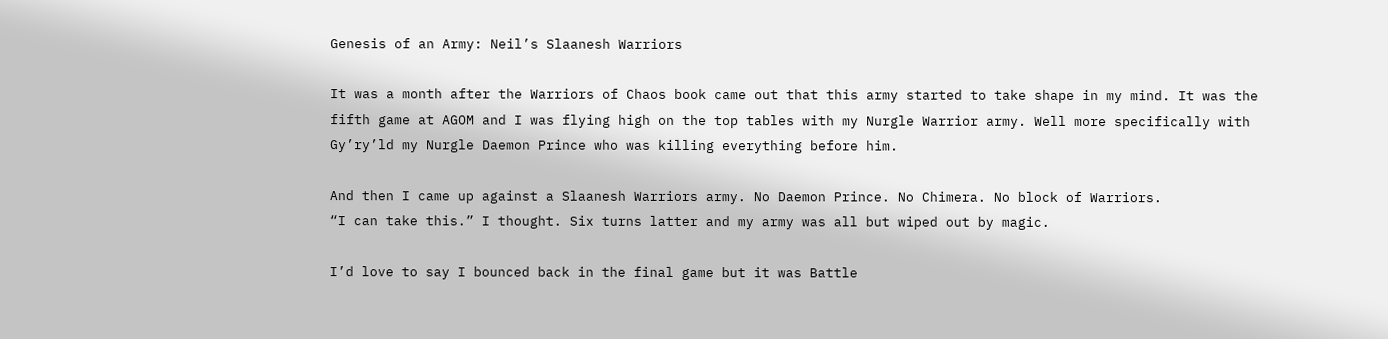Genesis of an Army: Neil’s Slaanesh Warriors

It was a month after the Warriors of Chaos book came out that this army started to take shape in my mind. It was the fifth game at AGOM and I was flying high on the top tables with my Nurgle Warrior army. Well more specifically with Gy’ry’ld my Nurgle Daemon Prince who was killing everything before him.

And then I came up against a Slaanesh Warriors army. No Daemon Prince. No Chimera. No block of Warriors.
“I can take this.” I thought. Six turns latter and my army was all but wiped out by magic.

I’d love to say I bounced back in the final game but it was Battle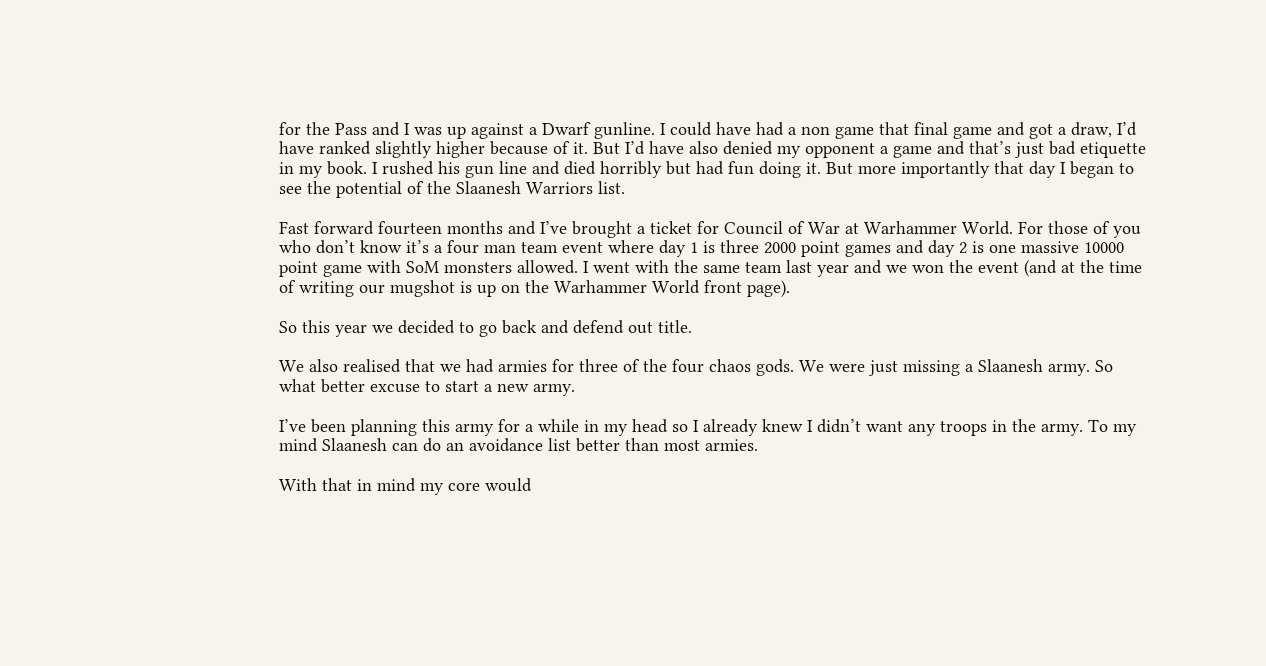for the Pass and I was up against a Dwarf gunline. I could have had a non game that final game and got a draw, I’d have ranked slightly higher because of it. But I’d have also denied my opponent a game and that’s just bad etiquette in my book. I rushed his gun line and died horribly but had fun doing it. But more importantly that day I began to see the potential of the Slaanesh Warriors list.

Fast forward fourteen months and I’ve brought a ticket for Council of War at Warhammer World. For those of you who don’t know it’s a four man team event where day 1 is three 2000 point games and day 2 is one massive 10000 point game with SoM monsters allowed. I went with the same team last year and we won the event (and at the time of writing our mugshot is up on the Warhammer World front page).

So this year we decided to go back and defend out title.

We also realised that we had armies for three of the four chaos gods. We were just missing a Slaanesh army. So what better excuse to start a new army.

I’ve been planning this army for a while in my head so I already knew I didn’t want any troops in the army. To my mind Slaanesh can do an avoidance list better than most armies.

With that in mind my core would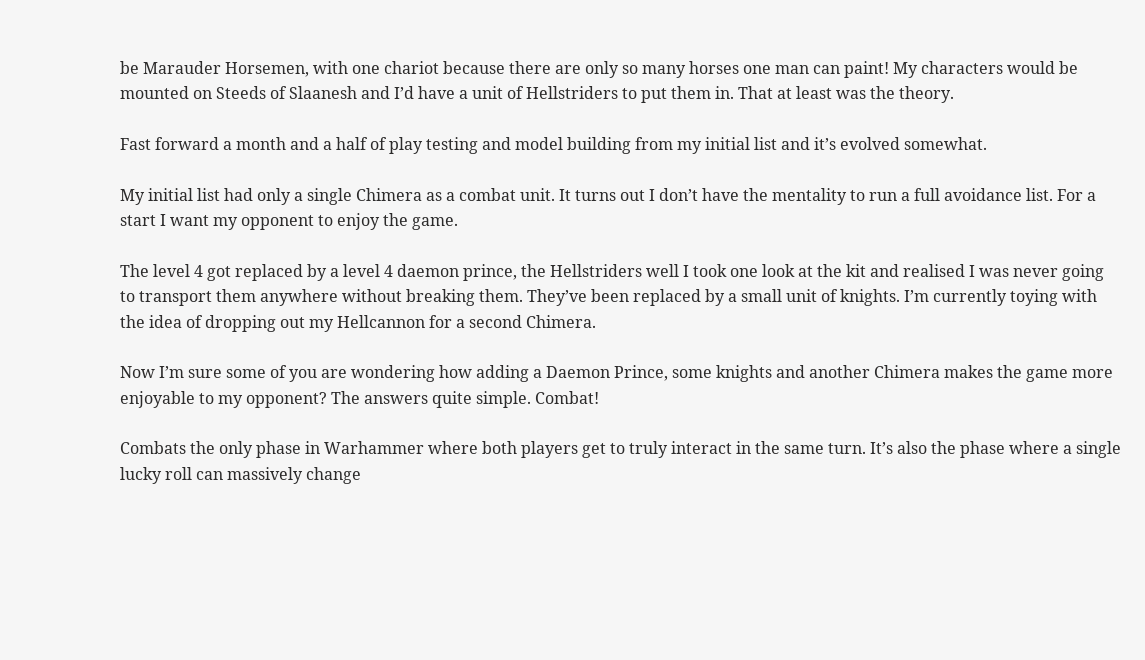be Marauder Horsemen, with one chariot because there are only so many horses one man can paint! My characters would be mounted on Steeds of Slaanesh and I’d have a unit of Hellstriders to put them in. That at least was the theory.

Fast forward a month and a half of play testing and model building from my initial list and it’s evolved somewhat.

My initial list had only a single Chimera as a combat unit. It turns out I don’t have the mentality to run a full avoidance list. For a start I want my opponent to enjoy the game.

The level 4 got replaced by a level 4 daemon prince, the Hellstriders well I took one look at the kit and realised I was never going to transport them anywhere without breaking them. They’ve been replaced by a small unit of knights. I’m currently toying with the idea of dropping out my Hellcannon for a second Chimera.

Now I’m sure some of you are wondering how adding a Daemon Prince, some knights and another Chimera makes the game more enjoyable to my opponent? The answers quite simple. Combat!

Combats the only phase in Warhammer where both players get to truly interact in the same turn. It’s also the phase where a single lucky roll can massively change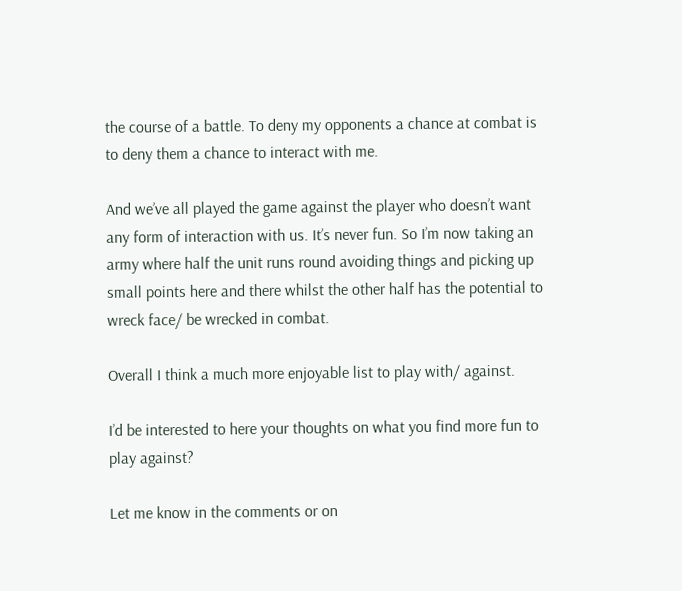the course of a battle. To deny my opponents a chance at combat is to deny them a chance to interact with me.

And we’ve all played the game against the player who doesn’t want any form of interaction with us. It’s never fun. So I’m now taking an army where half the unit runs round avoiding things and picking up small points here and there whilst the other half has the potential to wreck face/ be wrecked in combat.

Overall I think a much more enjoyable list to play with/ against.

I’d be interested to here your thoughts on what you find more fun to play against?

Let me know in the comments or on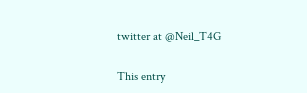twitter at @Neil_T4G

This entry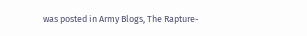was posted in Army Blogs, The Rapture-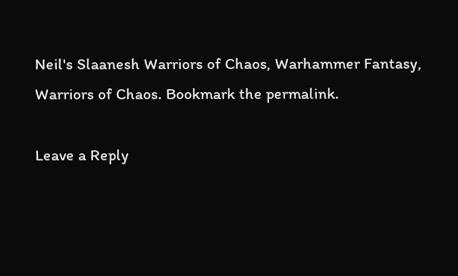Neil's Slaanesh Warriors of Chaos, Warhammer Fantasy, Warriors of Chaos. Bookmark the permalink.

Leave a Reply